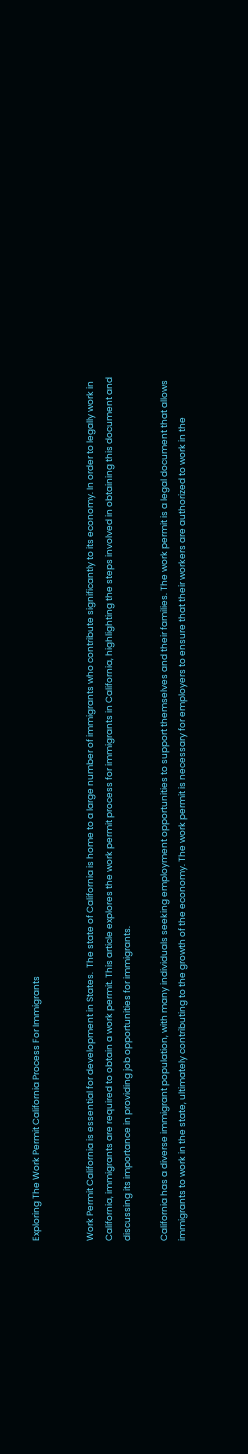Exploring The Work Permit California Process For Immigrants


Work Permit California is essential for development in States.  The state of California is home to a large number of immigrants who contribute significantly to its economy. In order to legally work in California, immigrants are required to obtain a work permit. This article explores the work permit process for immigrants in California, highlighting the steps involved in obtaining this document and discussing its importance in providing job opportunities for immigrants.

California has a diverse immigrant population, with many individuals seeking employment opportunities to support themselves and their families. The work permit is a legal document that allows immigrants to work in the state, ultimately contributing to the growth of the economy. The work permit is necessary for employers to ensure that their workers are authorized to work in the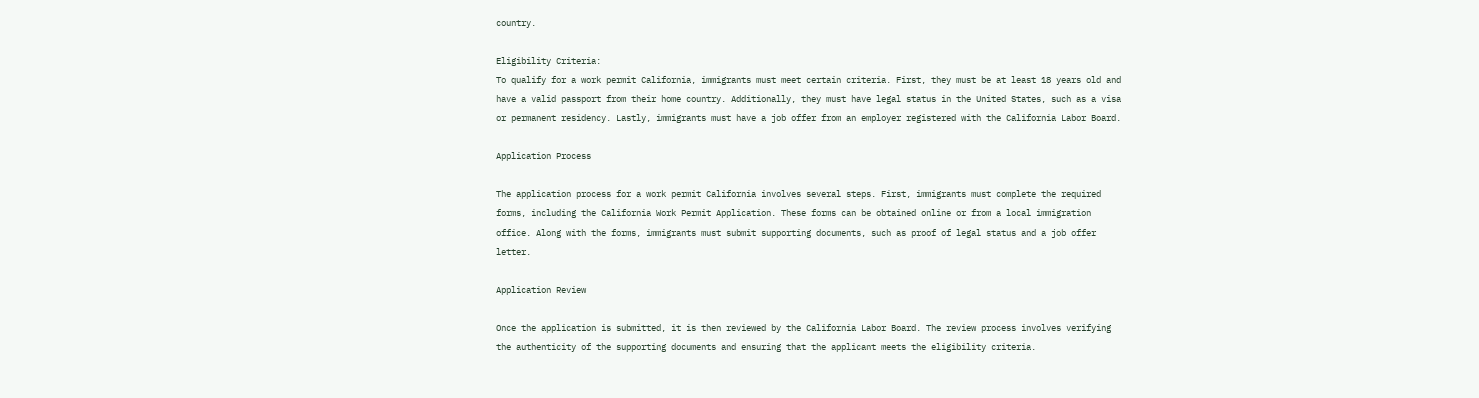country.

Eligibility Criteria:
To qualify for a work permit California, immigrants must meet certain criteria. First, they must be at least 18 years old and have a valid passport from their home country. Additionally, they must have legal status in the United States, such as a visa or permanent residency. Lastly, immigrants must have a job offer from an employer registered with the California Labor Board.

Application Process

The application process for a work permit California involves several steps. First, immigrants must complete the required forms, including the California Work Permit Application. These forms can be obtained online or from a local immigration office. Along with the forms, immigrants must submit supporting documents, such as proof of legal status and a job offer letter.

Application Review

Once the application is submitted, it is then reviewed by the California Labor Board. The review process involves verifying the authenticity of the supporting documents and ensuring that the applicant meets the eligibility criteria.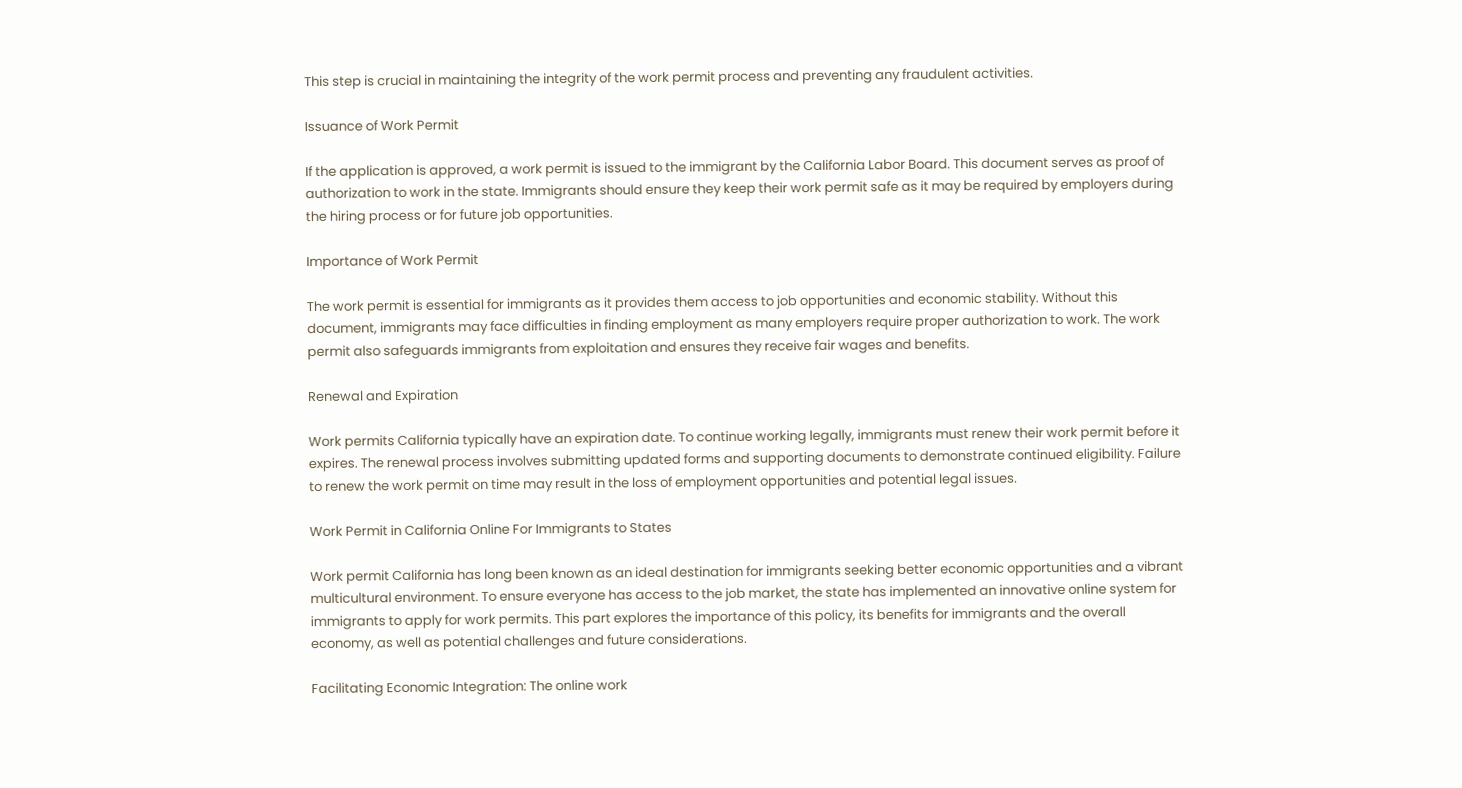This step is crucial in maintaining the integrity of the work permit process and preventing any fraudulent activities.

Issuance of Work Permit

If the application is approved, a work permit is issued to the immigrant by the California Labor Board. This document serves as proof of authorization to work in the state. Immigrants should ensure they keep their work permit safe as it may be required by employers during the hiring process or for future job opportunities.

Importance of Work Permit

The work permit is essential for immigrants as it provides them access to job opportunities and economic stability. Without this document, immigrants may face difficulties in finding employment as many employers require proper authorization to work. The work permit also safeguards immigrants from exploitation and ensures they receive fair wages and benefits.

Renewal and Expiration

Work permits California typically have an expiration date. To continue working legally, immigrants must renew their work permit before it expires. The renewal process involves submitting updated forms and supporting documents to demonstrate continued eligibility. Failure to renew the work permit on time may result in the loss of employment opportunities and potential legal issues.

Work Permit in California Online For Immigrants to States

Work permit California has long been known as an ideal destination for immigrants seeking better economic opportunities and a vibrant multicultural environment. To ensure everyone has access to the job market, the state has implemented an innovative online system for immigrants to apply for work permits. This part explores the importance of this policy, its benefits for immigrants and the overall economy, as well as potential challenges and future considerations.

Facilitating Economic Integration: The online work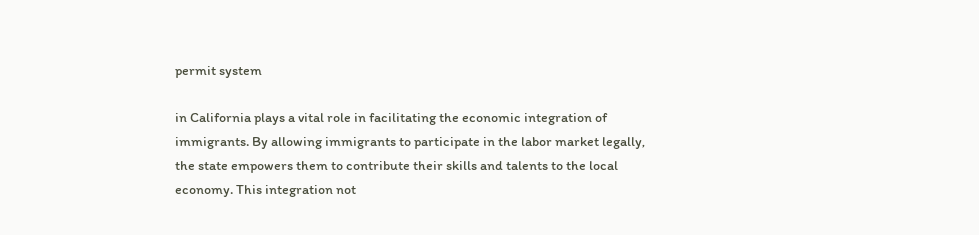permit system

in California plays a vital role in facilitating the economic integration of immigrants. By allowing immigrants to participate in the labor market legally, the state empowers them to contribute their skills and talents to the local economy. This integration not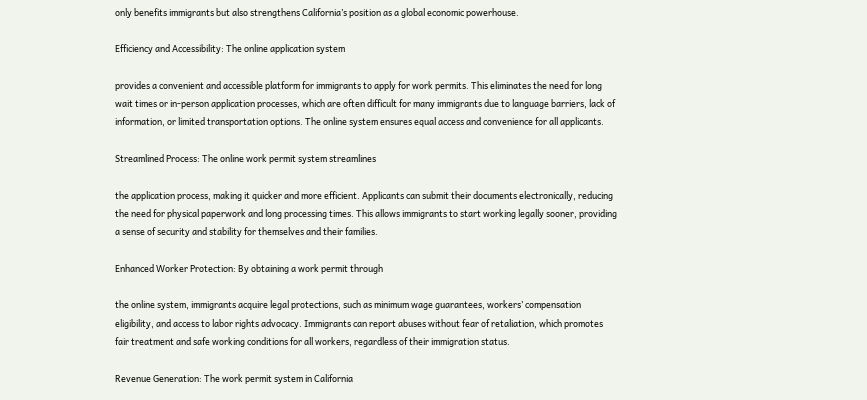only benefits immigrants but also strengthens California’s position as a global economic powerhouse.

Efficiency and Accessibility: The online application system

provides a convenient and accessible platform for immigrants to apply for work permits. This eliminates the need for long wait times or in-person application processes, which are often difficult for many immigrants due to language barriers, lack of information, or limited transportation options. The online system ensures equal access and convenience for all applicants.

Streamlined Process: The online work permit system streamlines

the application process, making it quicker and more efficient. Applicants can submit their documents electronically, reducing the need for physical paperwork and long processing times. This allows immigrants to start working legally sooner, providing a sense of security and stability for themselves and their families.

Enhanced Worker Protection: By obtaining a work permit through

the online system, immigrants acquire legal protections, such as minimum wage guarantees, workers’ compensation eligibility, and access to labor rights advocacy. Immigrants can report abuses without fear of retaliation, which promotes fair treatment and safe working conditions for all workers, regardless of their immigration status.

Revenue Generation: The work permit system in California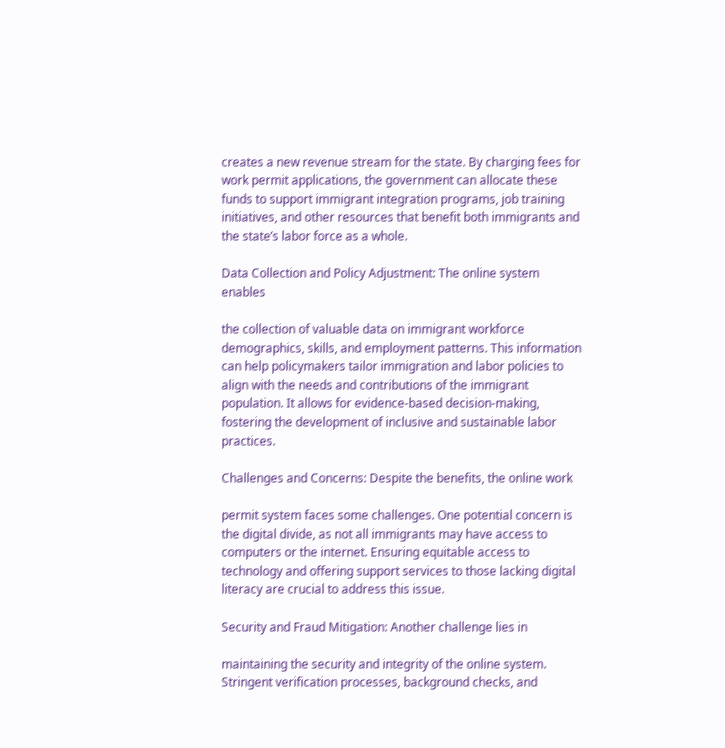creates a new revenue stream for the state. By charging fees for work permit applications, the government can allocate these funds to support immigrant integration programs, job training initiatives, and other resources that benefit both immigrants and the state’s labor force as a whole.

Data Collection and Policy Adjustment: The online system enables

the collection of valuable data on immigrant workforce demographics, skills, and employment patterns. This information can help policymakers tailor immigration and labor policies to align with the needs and contributions of the immigrant population. It allows for evidence-based decision-making, fostering the development of inclusive and sustainable labor practices.

Challenges and Concerns: Despite the benefits, the online work

permit system faces some challenges. One potential concern is the digital divide, as not all immigrants may have access to computers or the internet. Ensuring equitable access to technology and offering support services to those lacking digital literacy are crucial to address this issue.

Security and Fraud Mitigation: Another challenge lies in

maintaining the security and integrity of the online system. Stringent verification processes, background checks, and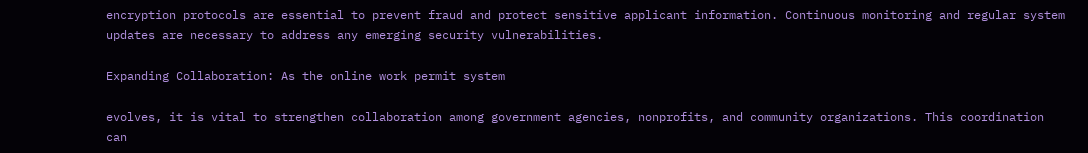encryption protocols are essential to prevent fraud and protect sensitive applicant information. Continuous monitoring and regular system updates are necessary to address any emerging security vulnerabilities.

Expanding Collaboration: As the online work permit system

evolves, it is vital to strengthen collaboration among government agencies, nonprofits, and community organizations. This coordination can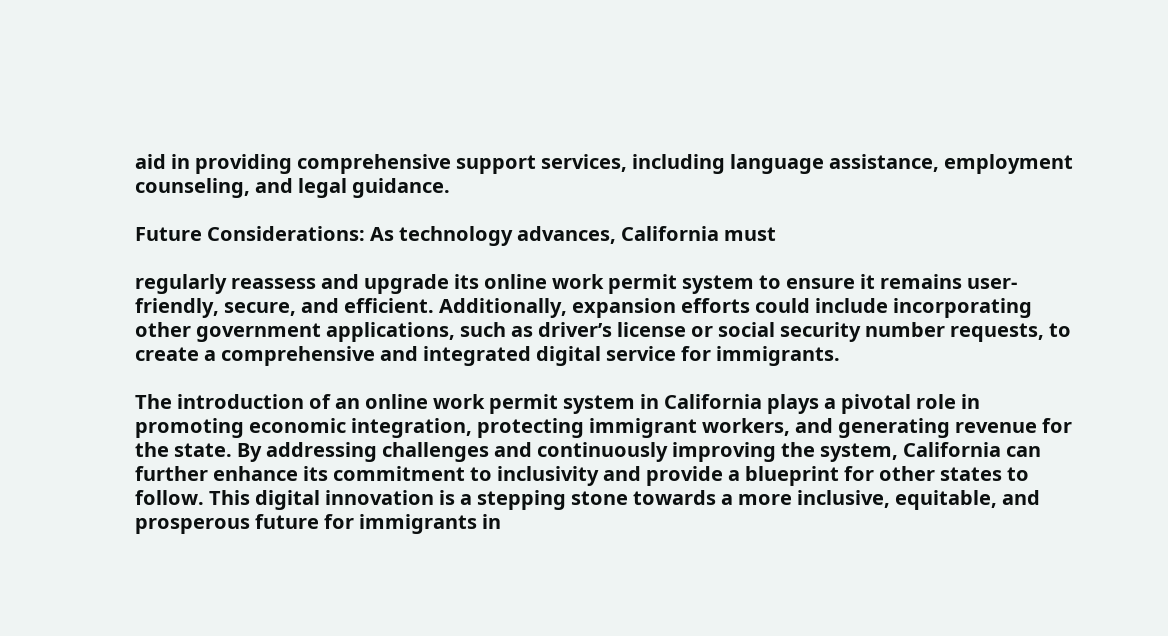aid in providing comprehensive support services, including language assistance, employment counseling, and legal guidance.

Future Considerations: As technology advances, California must

regularly reassess and upgrade its online work permit system to ensure it remains user-friendly, secure, and efficient. Additionally, expansion efforts could include incorporating other government applications, such as driver’s license or social security number requests, to create a comprehensive and integrated digital service for immigrants.

The introduction of an online work permit system in California plays a pivotal role in promoting economic integration, protecting immigrant workers, and generating revenue for the state. By addressing challenges and continuously improving the system, California can further enhance its commitment to inclusivity and provide a blueprint for other states to follow. This digital innovation is a stepping stone towards a more inclusive, equitable, and prosperous future for immigrants in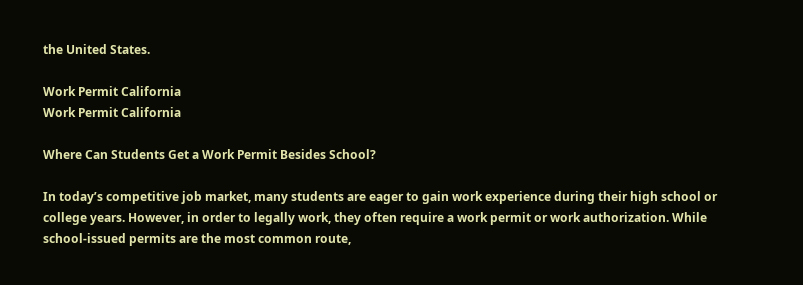the United States.

Work Permit California
Work Permit California

Where Can Students Get a Work Permit Besides School?

In today’s competitive job market, many students are eager to gain work experience during their high school or college years. However, in order to legally work, they often require a work permit or work authorization. While school-issued permits are the most common route,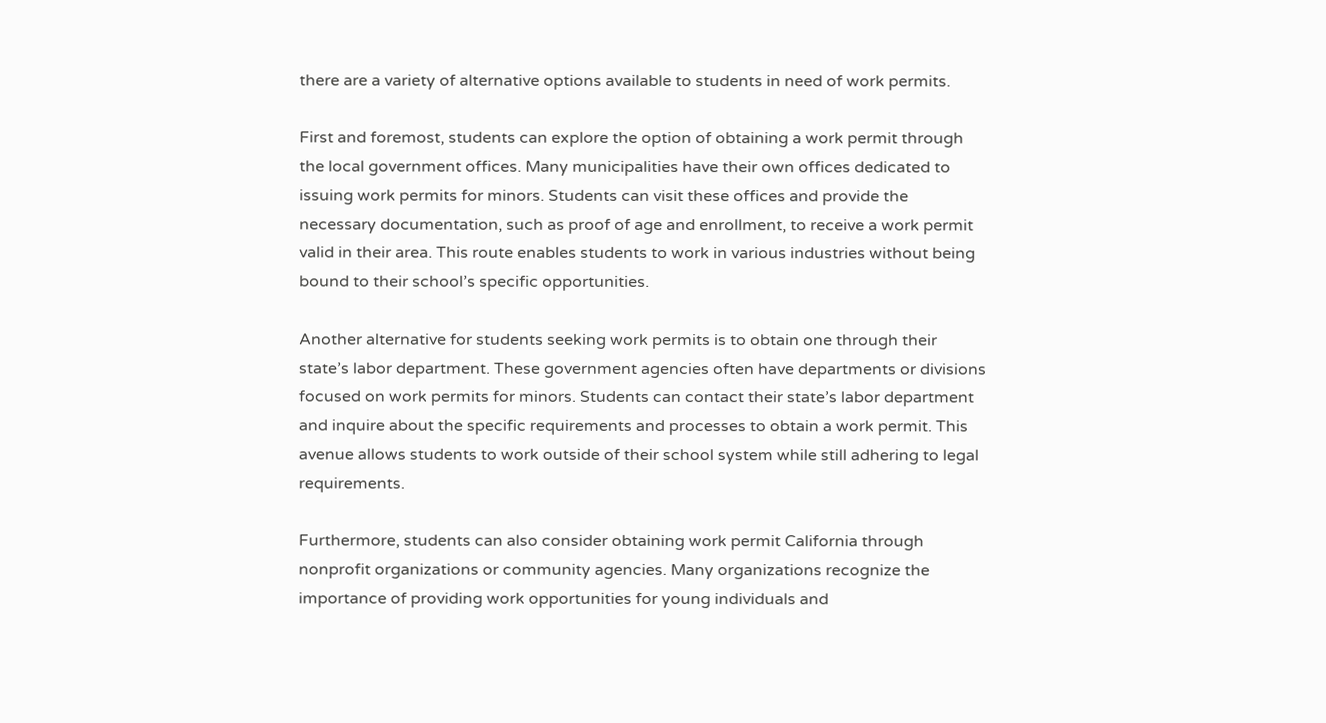there are a variety of alternative options available to students in need of work permits.

First and foremost, students can explore the option of obtaining a work permit through the local government offices. Many municipalities have their own offices dedicated to issuing work permits for minors. Students can visit these offices and provide the necessary documentation, such as proof of age and enrollment, to receive a work permit valid in their area. This route enables students to work in various industries without being bound to their school’s specific opportunities.

Another alternative for students seeking work permits is to obtain one through their state’s labor department. These government agencies often have departments or divisions focused on work permits for minors. Students can contact their state’s labor department and inquire about the specific requirements and processes to obtain a work permit. This avenue allows students to work outside of their school system while still adhering to legal requirements.

Furthermore, students can also consider obtaining work permit California through nonprofit organizations or community agencies. Many organizations recognize the importance of providing work opportunities for young individuals and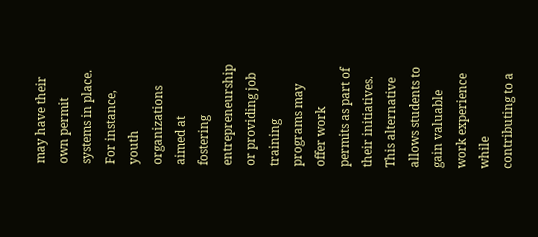may have their own permit systems in place. For instance, youth organizations aimed at fostering entrepreneurship or providing job training programs may offer work permits as part of their initiatives. This alternative allows students to gain valuable work experience while contributing to a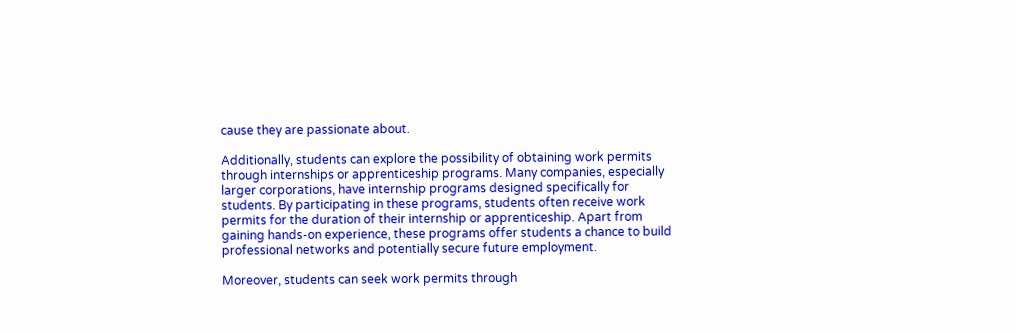cause they are passionate about.

Additionally, students can explore the possibility of obtaining work permits through internships or apprenticeship programs. Many companies, especially larger corporations, have internship programs designed specifically for students. By participating in these programs, students often receive work permits for the duration of their internship or apprenticeship. Apart from gaining hands-on experience, these programs offer students a chance to build professional networks and potentially secure future employment.

Moreover, students can seek work permits through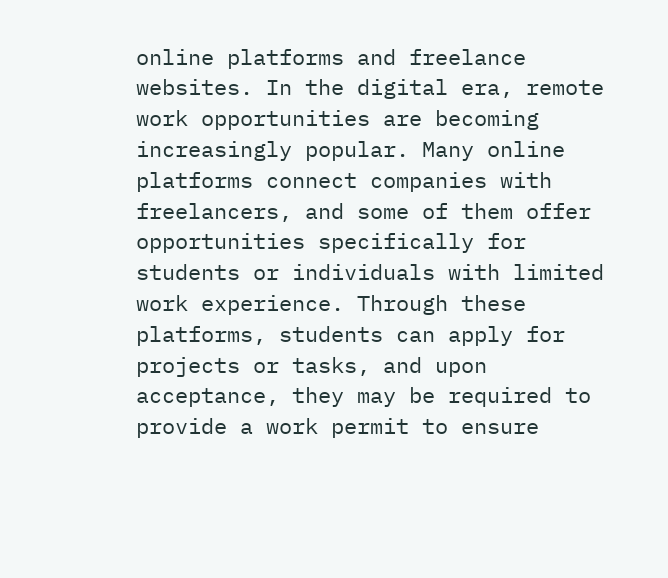online platforms and freelance websites. In the digital era, remote work opportunities are becoming increasingly popular. Many online platforms connect companies with freelancers, and some of them offer opportunities specifically for students or individuals with limited work experience. Through these platforms, students can apply for projects or tasks, and upon acceptance, they may be required to provide a work permit to ensure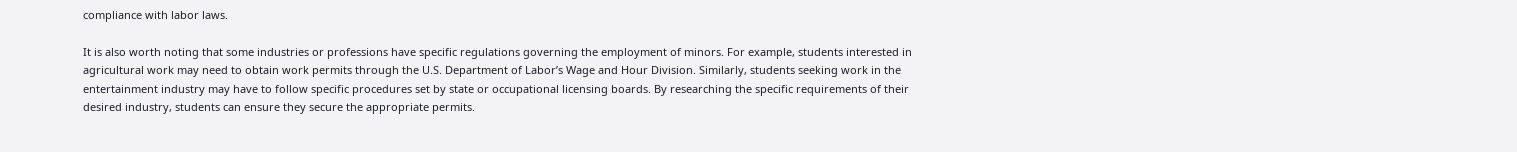compliance with labor laws.

It is also worth noting that some industries or professions have specific regulations governing the employment of minors. For example, students interested in agricultural work may need to obtain work permits through the U.S. Department of Labor’s Wage and Hour Division. Similarly, students seeking work in the entertainment industry may have to follow specific procedures set by state or occupational licensing boards. By researching the specific requirements of their desired industry, students can ensure they secure the appropriate permits.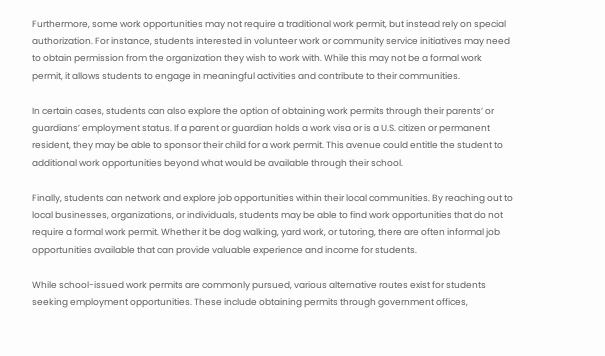Furthermore, some work opportunities may not require a traditional work permit, but instead rely on special authorization. For instance, students interested in volunteer work or community service initiatives may need to obtain permission from the organization they wish to work with. While this may not be a formal work permit, it allows students to engage in meaningful activities and contribute to their communities.

In certain cases, students can also explore the option of obtaining work permits through their parents’ or guardians’ employment status. If a parent or guardian holds a work visa or is a U.S. citizen or permanent resident, they may be able to sponsor their child for a work permit. This avenue could entitle the student to additional work opportunities beyond what would be available through their school.

Finally, students can network and explore job opportunities within their local communities. By reaching out to local businesses, organizations, or individuals, students may be able to find work opportunities that do not require a formal work permit. Whether it be dog walking, yard work, or tutoring, there are often informal job opportunities available that can provide valuable experience and income for students.

While school-issued work permits are commonly pursued, various alternative routes exist for students seeking employment opportunities. These include obtaining permits through government offices,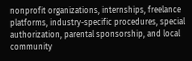nonprofit organizations, internships, freelance platforms, industry-specific procedures, special authorization, parental sponsorship, and local community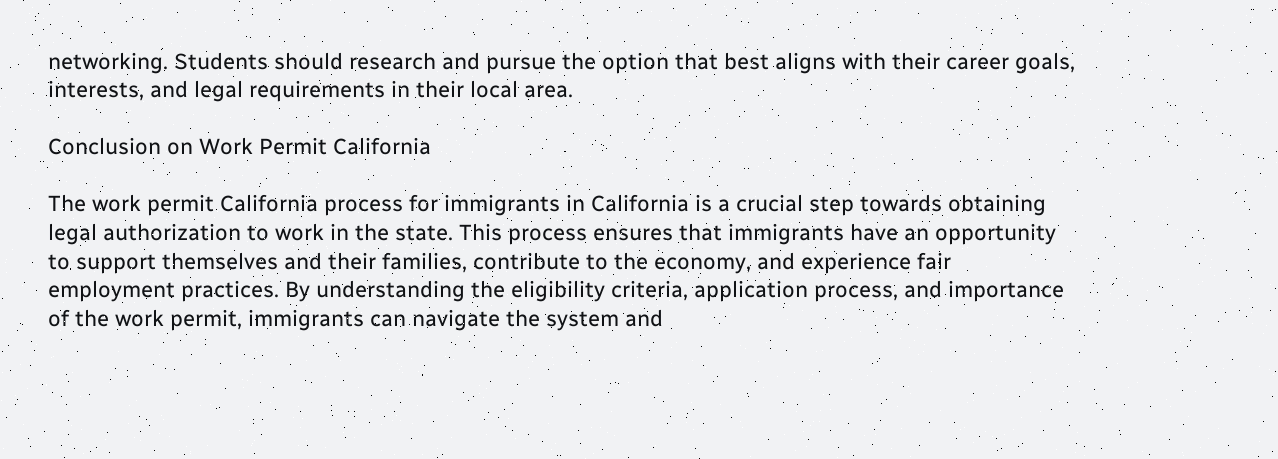networking. Students should research and pursue the option that best aligns with their career goals, interests, and legal requirements in their local area.

Conclusion on Work Permit California

The work permit California process for immigrants in California is a crucial step towards obtaining legal authorization to work in the state. This process ensures that immigrants have an opportunity to support themselves and their families, contribute to the economy, and experience fair employment practices. By understanding the eligibility criteria, application process, and importance of the work permit, immigrants can navigate the system and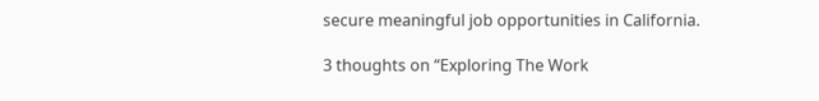secure meaningful job opportunities in California.

3 thoughts on “Exploring The Work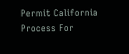Permit California Process For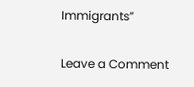Immigrants”

Leave a Comment